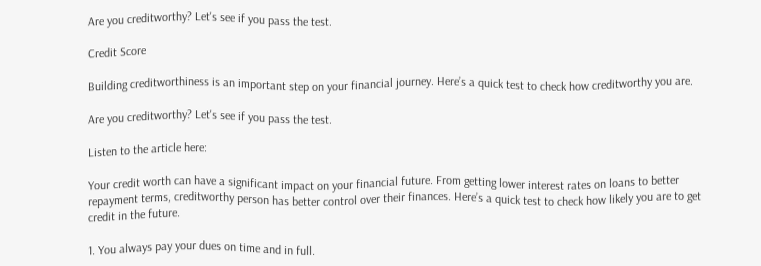Are you creditworthy? Let's see if you pass the test.

Credit Score

Building creditworthiness is an important step on your financial journey. Here’s a quick test to check how creditworthy you are.

Are you creditworthy? Let's see if you pass the test.

Listen to the article here:

Your credit worth can have a significant impact on your financial future. From getting lower interest rates on loans to better repayment terms, creditworthy person has better control over their finances. Here’s a quick test to check how likely you are to get credit in the future.

1. You always pay your dues on time and in full.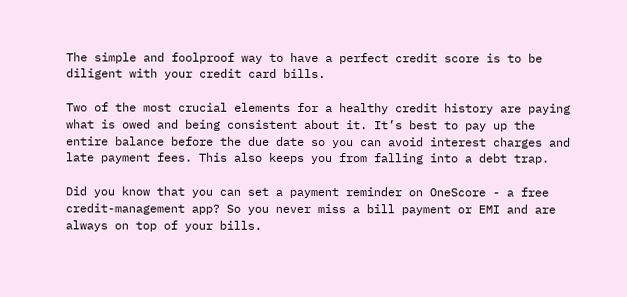The simple and foolproof way to have a perfect credit score is to be diligent with your credit card bills.

Two of the most crucial elements for a healthy credit history are paying what is owed and being consistent about it. It’s best to pay up the entire balance before the due date so you can avoid interest charges and late payment fees. This also keeps you from falling into a debt trap.

Did you know that you can set a payment reminder on OneScore - a free credit-management app? So you never miss a bill payment or EMI and are always on top of your bills.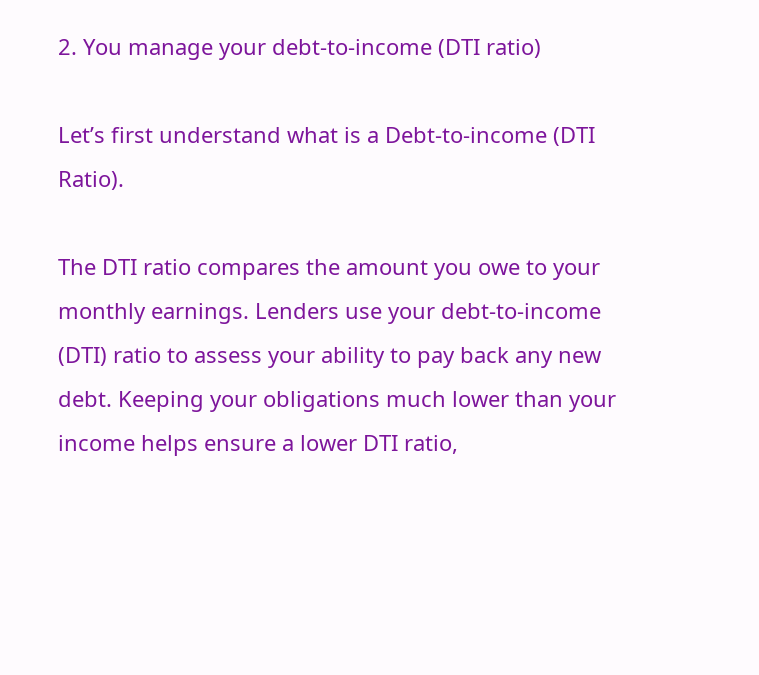2. You manage your debt-to-income (DTI ratio)

Let’s first understand what is a Debt-to-income (DTI Ratio).

The DTI ratio compares the amount you owe to your monthly earnings. Lenders use your debt-to-income (DTI) ratio to assess your ability to pay back any new debt. Keeping your obligations much lower than your income helps ensure a lower DTI ratio,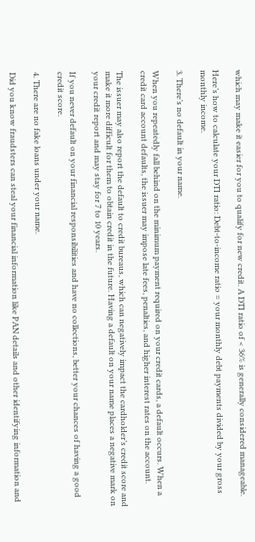which may make it easier for you to qualify for new credit. A DTI ratio of < 36% is generally considered manageable.

Here’s how to calculate your DTI ratio: Debt-to-income ratio = your monthly debt payments divided by your gross monthly income.

3. There’s no default in your name.

When you repeatedly fall behind on the minimum payment required on your credit cards, a default occurs. When a credit card account defaults, the issuer may impose late fees, penalties, and higher interest rates on the account.

The issuer may also report the default to credit bureaus, which can negatively impact the cardholder’s credit score and make it more difficult for them to obtain credit in the future. Having a default on your name places a negative mark on your credit report and may stay for 7 to 10 years.

If you never default on your financial responsibilities and have no collections, better your chances of having a good credit score.

4. There are no fake loans under your name.

Did you know fraudsters can steal your financial information like PAN details and other identifying information and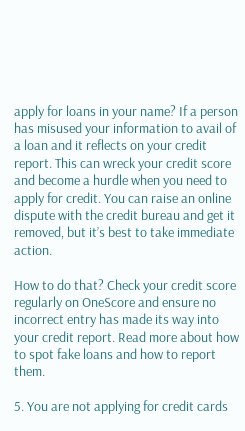apply for loans in your name? If a person has misused your information to avail of a loan and it reflects on your credit report. This can wreck your credit score and become a hurdle when you need to apply for credit. You can raise an online dispute with the credit bureau and get it removed, but it’s best to take immediate action.

How to do that? Check your credit score regularly on OneScore and ensure no incorrect entry has made its way into your credit report. Read more about how to spot fake loans and how to report them.

5. You are not applying for credit cards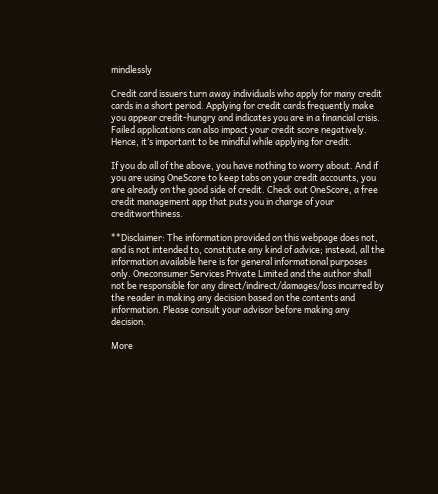mindlessly

Credit card issuers turn away individuals who apply for many credit cards in a short period. Applying for credit cards frequently make you appear credit-hungry and indicates you are in a financial crisis. Failed applications can also impact your credit score negatively. Hence, it’s important to be mindful while applying for credit.

If you do all of the above, you have nothing to worry about. And if you are using OneScore to keep tabs on your credit accounts, you are already on the good side of credit. Check out OneScore, a free credit management app that puts you in charge of your creditworthiness.

**Disclaimer: The information provided on this webpage does not, and is not intended to, constitute any kind of advice; instead, all the information available here is for general informational purposes only. Oneconsumer Services Private Limited and the author shall not be responsible for any direct/indirect/damages/loss incurred by the reader in making any decision based on the contents and information. Please consult your advisor before making any decision.

More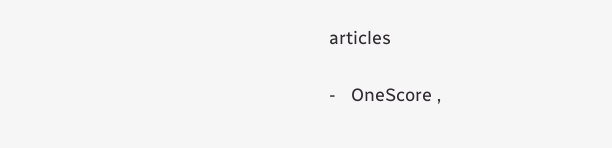articles

-   OneScore ,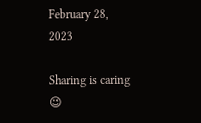February 28, 2023

Sharing is caring 😉